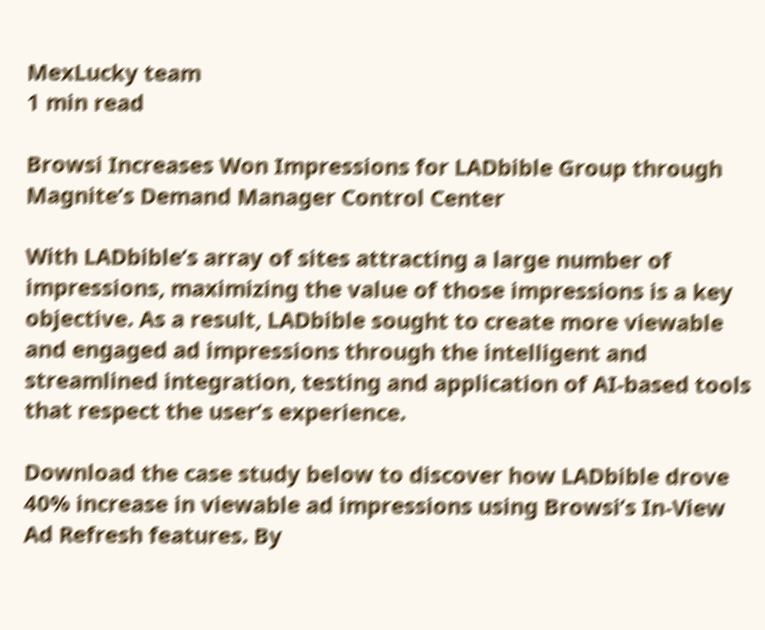MexLucky team
1 min read

Browsi Increases Won Impressions for LADbible Group through Magnite’s Demand Manager Control Center

With LADbible’s array of sites attracting a large number of impressions, maximizing the value of those impressions is a key objective. As a result, LADbible sought to create more viewable and engaged ad impressions through the intelligent and streamlined integration, testing and application of AI-based tools that respect the user’s experience.

Download the case study below to discover how LADbible drove 40% increase in viewable ad impressions using Browsi’s In-View Ad Refresh features. By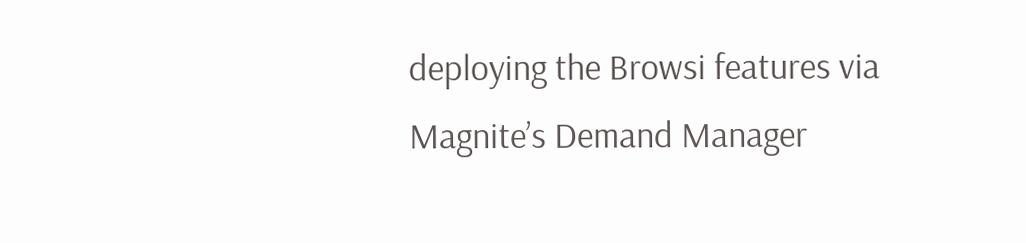deploying the Browsi features via Magnite’s Demand Manager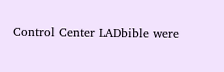Control Center LADbible were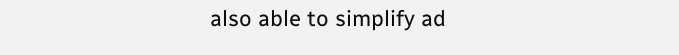also able to simplify ad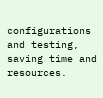configurations and testing, saving time and resources.